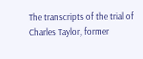The transcripts of the trial of Charles Taylor, former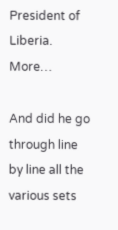President of Liberia. More…

And did he go through line by line all the various sets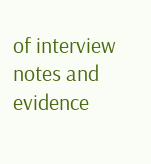of interview notes and evidence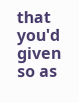that you'd given so as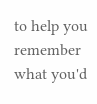to help you remember what you'd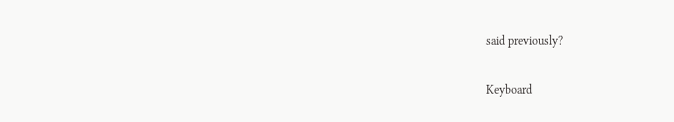said previously?

Keyboard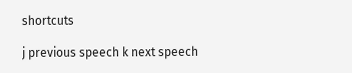shortcuts

j previous speech k next speech